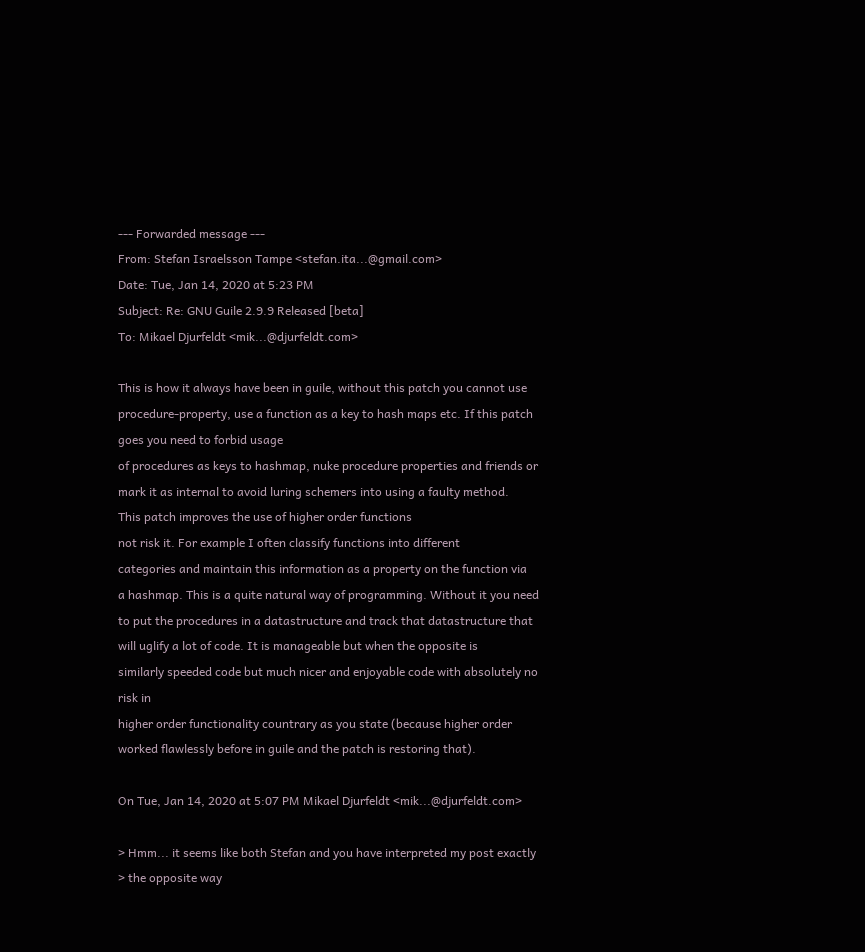--- Forwarded message ---
From: Stefan Israelsson Tampe <stefan.ita...@gmail.com>
Date: Tue, Jan 14, 2020 at 5:23 PM
Subject: Re: GNU Guile 2.9.9 Released [beta]
To: Mikael Djurfeldt <mik...@djurfeldt.com>

This is how it always have been in guile, without this patch you cannot use
procedure-property, use a function as a key to hash maps etc. If this patch
goes you need to forbid usage
of procedures as keys to hashmap, nuke procedure properties and friends or
mark it as internal to avoid luring schemers into using a faulty method.
This patch improves the use of higher order functions
not risk it. For example I often classify functions into different
categories and maintain this information as a property on the function via
a hashmap. This is a quite natural way of programming. Without it you need
to put the procedures in a datastructure and track that datastructure that
will uglify a lot of code. It is manageable but when the opposite is
similarly speeded code but much nicer and enjoyable code with absolutely no
risk in
higher order functionality countrary as you state (because higher order
worked flawlessly before in guile and the patch is restoring that).

On Tue, Jan 14, 2020 at 5:07 PM Mikael Djurfeldt <mik...@djurfeldt.com>

> Hmm... it seems like both Stefan and you have interpreted my post exactly
> the opposite way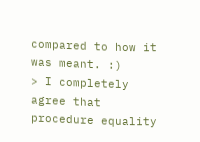compared to how it was meant. :)
> I completely agree that procedure equality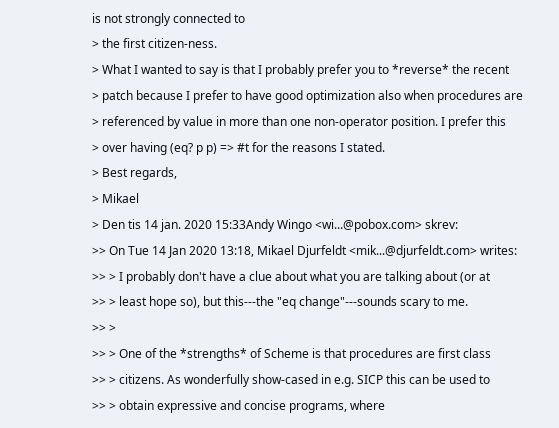is not strongly connected to
> the first citizen-ness.
> What I wanted to say is that I probably prefer you to *reverse* the recent
> patch because I prefer to have good optimization also when procedures are
> referenced by value in more than one non-operator position. I prefer this
> over having (eq? p p) => #t for the reasons I stated.
> Best regards,
> Mikael
> Den tis 14 jan. 2020 15:33Andy Wingo <wi...@pobox.com> skrev:
>> On Tue 14 Jan 2020 13:18, Mikael Djurfeldt <mik...@djurfeldt.com> writes:
>> > I probably don't have a clue about what you are talking about (or at
>> > least hope so), but this---the "eq change"---sounds scary to me.
>> >
>> > One of the *strengths* of Scheme is that procedures are first class
>> > citizens. As wonderfully show-cased in e.g. SICP this can be used to
>> > obtain expressive and concise programs, where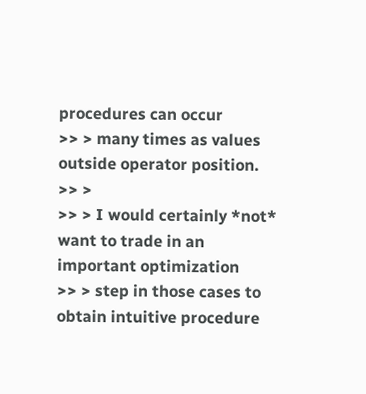procedures can occur
>> > many times as values outside operator position.
>> >
>> > I would certainly *not* want to trade in an important optimization
>> > step in those cases to obtain intuitive procedure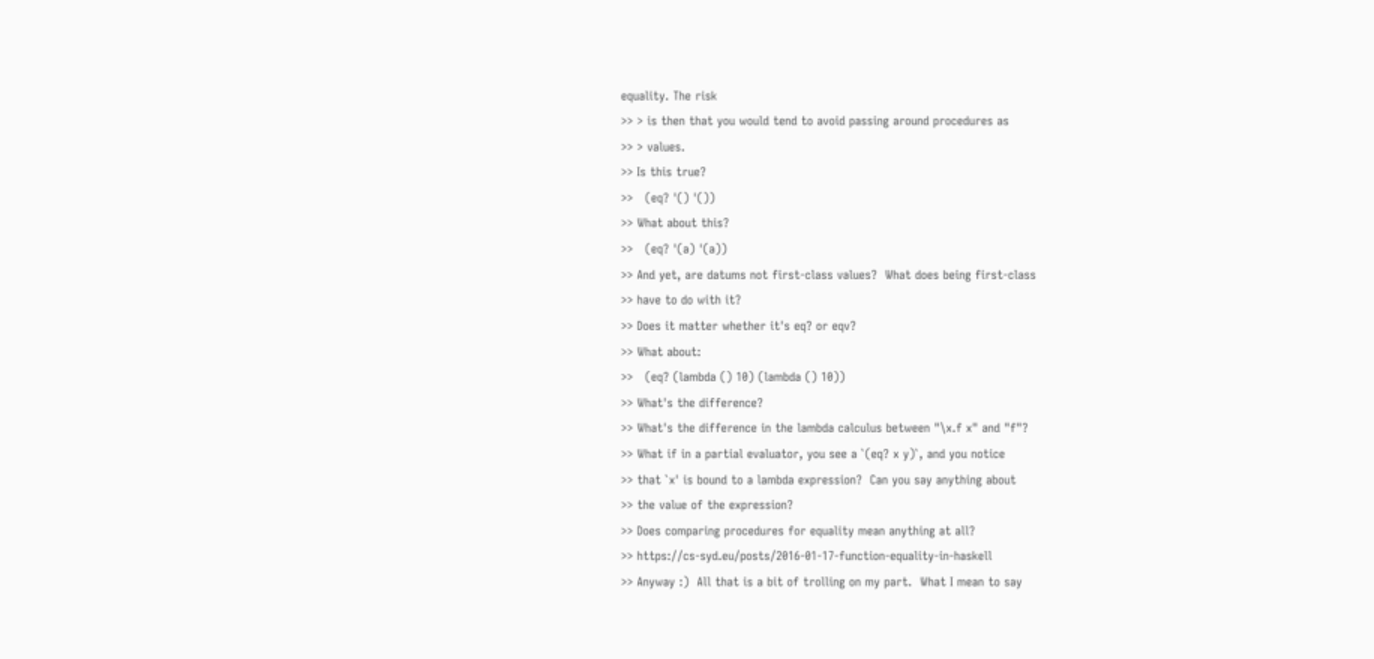equality. The risk
>> > is then that you would tend to avoid passing around procedures as
>> > values.
>> Is this true?
>>   (eq? '() '())
>> What about this?
>>   (eq? '(a) '(a))
>> And yet, are datums not first-class values?  What does being first-class
>> have to do with it?
>> Does it matter whether it's eq? or eqv?
>> What about:
>>   (eq? (lambda () 10) (lambda () 10))
>> What's the difference?
>> What's the difference in the lambda calculus between "\x.f x" and "f"?
>> What if in a partial evaluator, you see a `(eq? x y)`, and you notice
>> that `x' is bound to a lambda expression?  Can you say anything about
>> the value of the expression?
>> Does comparing procedures for equality mean anything at all?
>> https://cs-syd.eu/posts/2016-01-17-function-equality-in-haskell
>> Anyway :)  All that is a bit of trolling on my part.  What I mean to say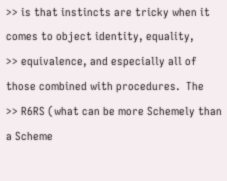>> is that instincts are tricky when it comes to object identity, equality,
>> equivalence, and especially all of those combined with procedures.  The
>> R6RS (what can be more Schemely than a Scheme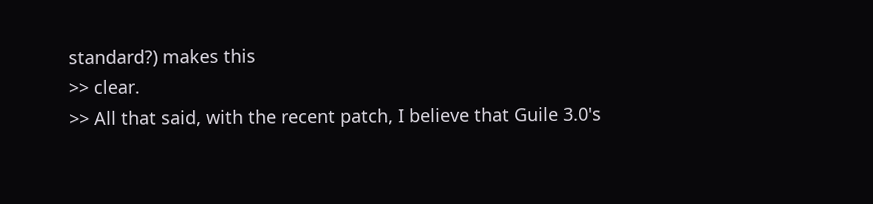standard?) makes this
>> clear.
>> All that said, with the recent patch, I believe that Guile 3.0's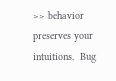>> behavior preserves your intuitions.  Bug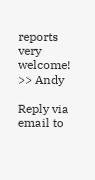reports very welcome!
>> Andy

Reply via email to